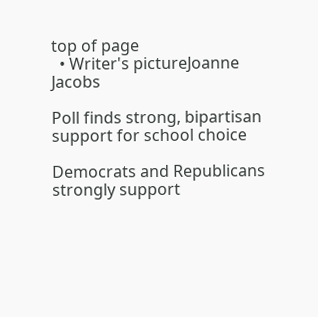top of page
  • Writer's pictureJoanne Jacobs

Poll finds strong, bipartisan support for school choice

Democrats and Republicans strongly support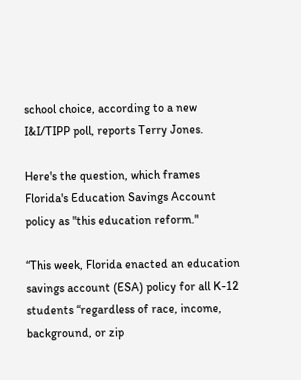school choice, according to a new I&I/TIPP poll, reports Terry Jones.

Here's the question, which frames Florida's Education Savings Account policy as "this education reform."

“This week, Florida enacted an education savings account (ESA) policy for all K-12 students “regardless of race, income, background, or zip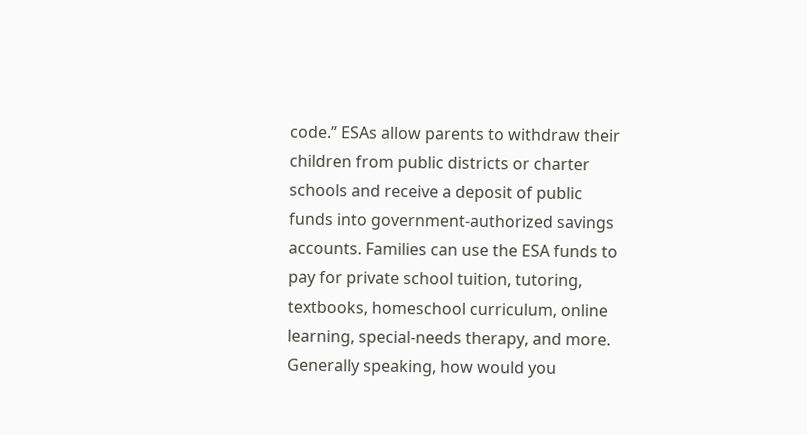code.” ESAs allow parents to withdraw their children from public districts or charter schools and receive a deposit of public funds into government-authorized savings accounts. Families can use the ESA funds to pay for private school tuition, tutoring, textbooks, homeschool curriculum, online learning, special-needs therapy, and more. Generally speaking, how would you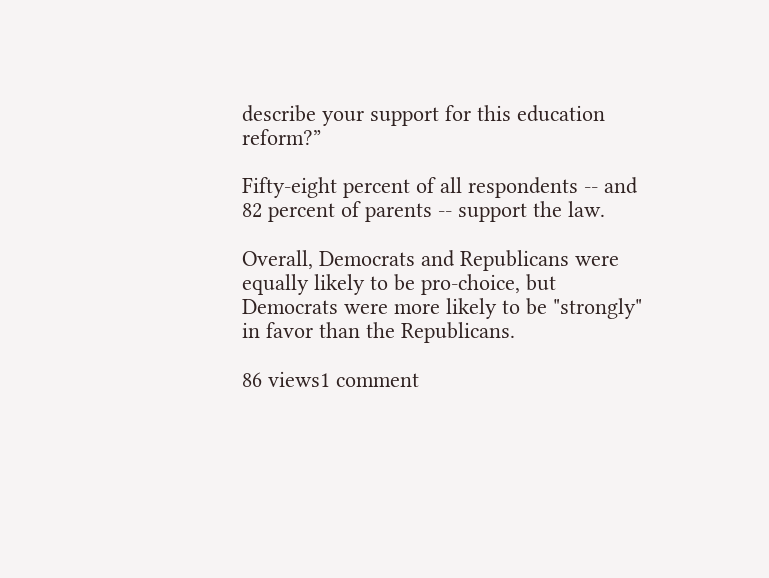describe your support for this education reform?”

Fifty-eight percent of all respondents -- and 82 percent of parents -- support the law.

Overall, Democrats and Republicans were equally likely to be pro-choice, but Democrats were more likely to be "strongly" in favor than the Republicans.

86 views1 comment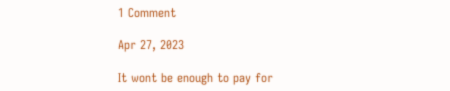1 Comment

Apr 27, 2023

It wont be enough to pay for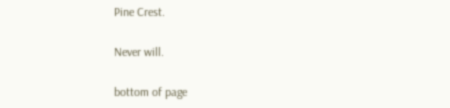Pine Crest.

Never will.

bottom of page